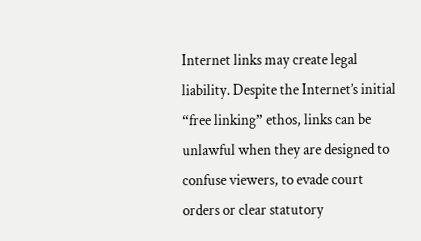Internet links may create legal liability. Despite the Internet’s initial “free linking” ethos, links can be unlawful when they are designed to confuse viewers, to evade court orders or clear statutory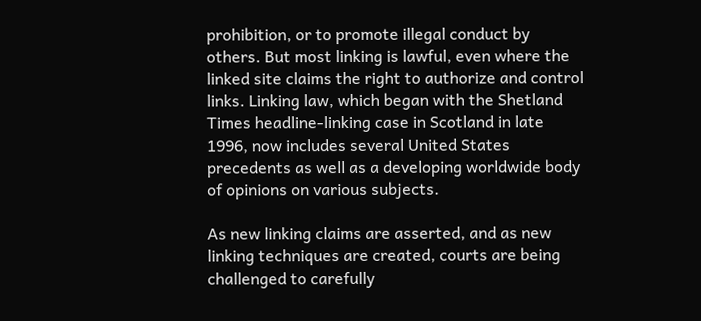prohibition, or to promote illegal conduct by others. But most linking is lawful, even where the linked site claims the right to authorize and control links. Linking law, which began with the Shetland Times headline-linking case in Scotland in late 1996, now includes several United States precedents as well as a developing worldwide body of opinions on various subjects.

As new linking claims are asserted, and as new linking techniques are created, courts are being challenged to carefully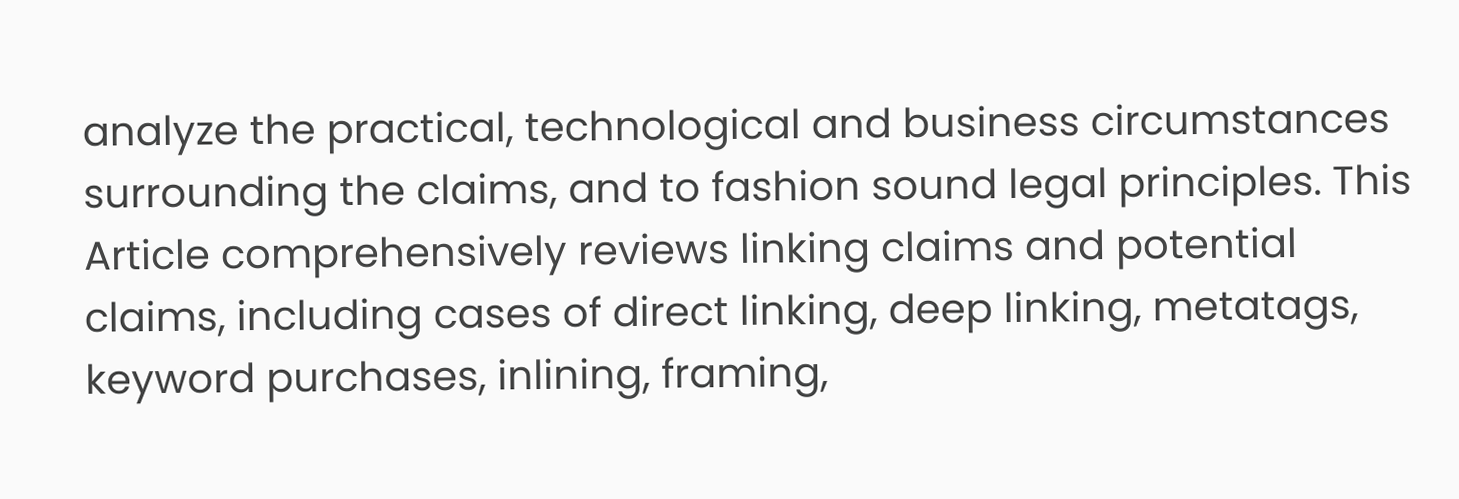analyze the practical, technological and business circumstances surrounding the claims, and to fashion sound legal principles. This Article comprehensively reviews linking claims and potential claims, including cases of direct linking, deep linking, metatags, keyword purchases, inlining, framing,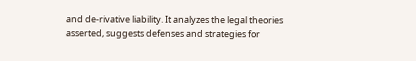and de-rivative liability. It analyzes the legal theories asserted, suggests defenses and strategies for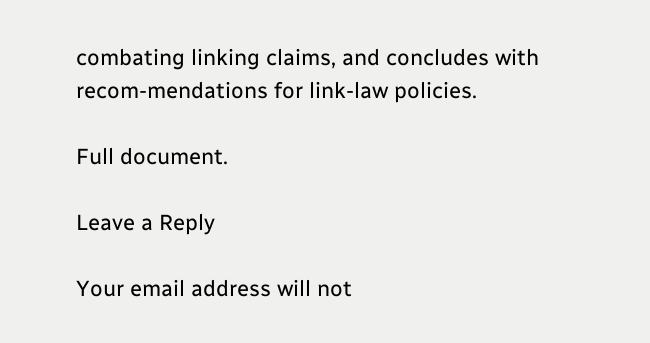combating linking claims, and concludes with recom-mendations for link-law policies.

Full document.

Leave a Reply

Your email address will not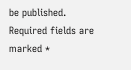be published. Required fields are marked *